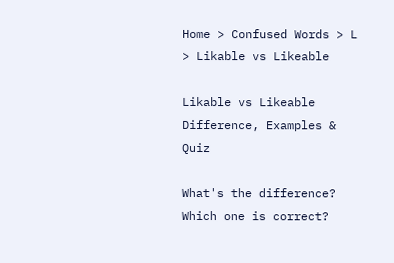Home > Confused Words > L > Likable vs Likeable

Likable vs Likeable
Difference, Examples & Quiz

What's the difference? Which one is correct?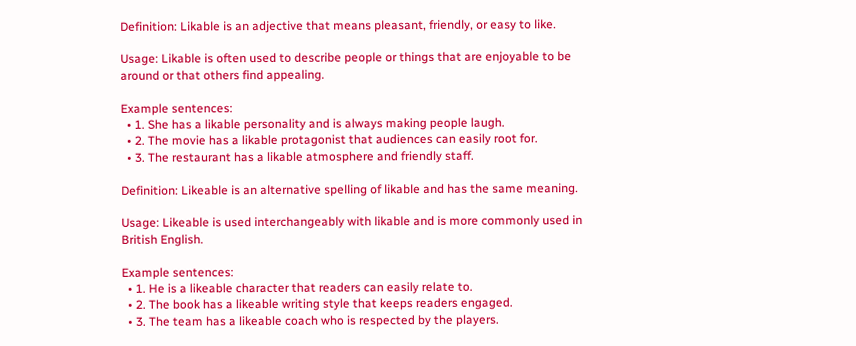Definition: Likable is an adjective that means pleasant, friendly, or easy to like.

Usage: Likable is often used to describe people or things that are enjoyable to be around or that others find appealing.

Example sentences:
  • 1. She has a likable personality and is always making people laugh.
  • 2. The movie has a likable protagonist that audiences can easily root for.
  • 3. The restaurant has a likable atmosphere and friendly staff.

Definition: Likeable is an alternative spelling of likable and has the same meaning.

Usage: Likeable is used interchangeably with likable and is more commonly used in British English.

Example sentences:
  • 1. He is a likeable character that readers can easily relate to.
  • 2. The book has a likeable writing style that keeps readers engaged.
  • 3. The team has a likeable coach who is respected by the players.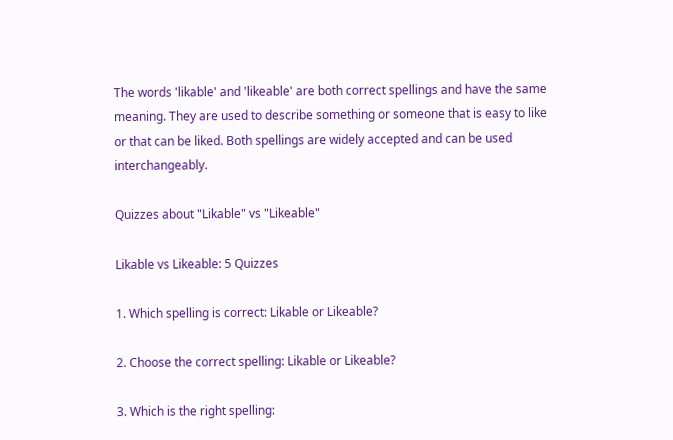The words 'likable' and 'likeable' are both correct spellings and have the same meaning. They are used to describe something or someone that is easy to like or that can be liked. Both spellings are widely accepted and can be used interchangeably.

Quizzes about "Likable" vs "Likeable"

Likable vs Likeable: 5 Quizzes

1. Which spelling is correct: Likable or Likeable?

2. Choose the correct spelling: Likable or Likeable?

3. Which is the right spelling: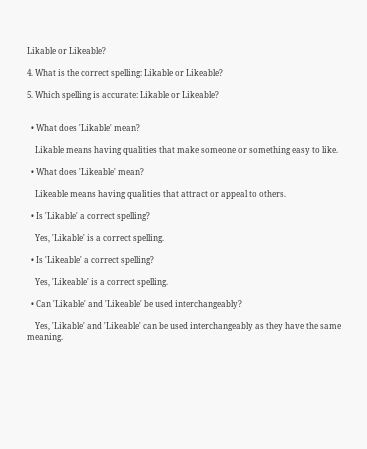Likable or Likeable?

4. What is the correct spelling: Likable or Likeable?

5. Which spelling is accurate: Likable or Likeable?


  • What does 'Likable' mean?

    Likable means having qualities that make someone or something easy to like.

  • What does 'Likeable' mean?

    Likeable means having qualities that attract or appeal to others.

  • Is 'Likable' a correct spelling?

    Yes, 'Likable' is a correct spelling.

  • Is 'Likeable' a correct spelling?

    Yes, 'Likeable' is a correct spelling.

  • Can 'Likable' and 'Likeable' be used interchangeably?

    Yes, 'Likable' and 'Likeable' can be used interchangeably as they have the same meaning.